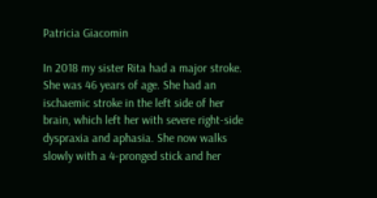Patricia Giacomin

In 2018 my sister Rita had a major stroke. She was 46 years of age. She had an ischaemic stroke in the left side of her brain, which left her with severe right-side dyspraxia and aphasia. She now walks slowly with a 4-pronged stick and her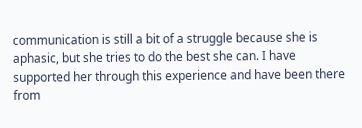communication is still a bit of a struggle because she is aphasic, but she tries to do the best she can. I have supported her through this experience and have been there from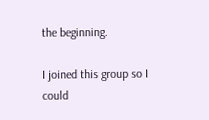the beginning.

I joined this group so I could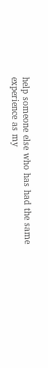help someone else who has had the same experience as my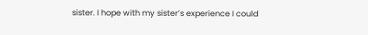sister. I hope with my sister’s experience I could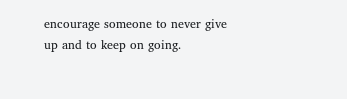encourage someone to never give up and to keep on going.